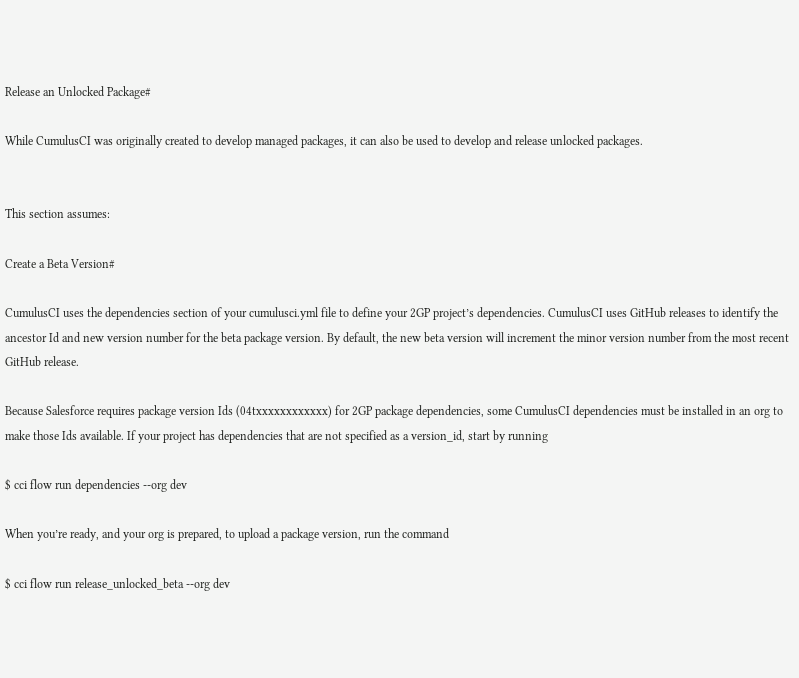Release an Unlocked Package#

While CumulusCI was originally created to develop managed packages, it can also be used to develop and release unlocked packages.


This section assumes:

Create a Beta Version#

CumulusCI uses the dependencies section of your cumulusci.yml file to define your 2GP project’s dependencies. CumulusCI uses GitHub releases to identify the ancestor Id and new version number for the beta package version. By default, the new beta version will increment the minor version number from the most recent GitHub release.

Because Salesforce requires package version Ids (04txxxxxxxxxxxx) for 2GP package dependencies, some CumulusCI dependencies must be installed in an org to make those Ids available. If your project has dependencies that are not specified as a version_id, start by running

$ cci flow run dependencies --org dev

When you’re ready, and your org is prepared, to upload a package version, run the command

$ cci flow run release_unlocked_beta --org dev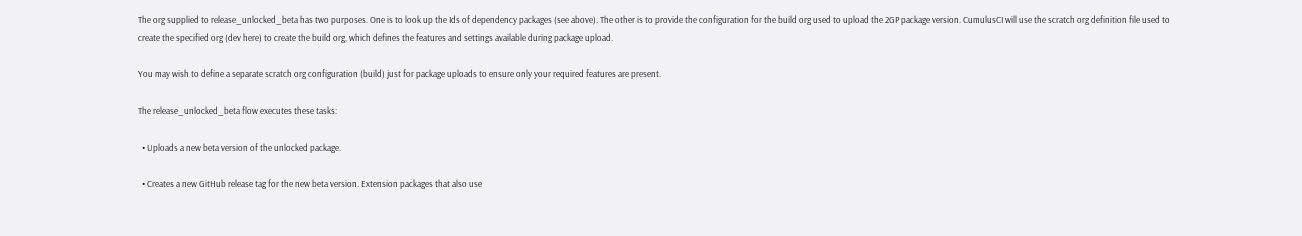The org supplied to release_unlocked_beta has two purposes. One is to look up the Ids of dependency packages (see above). The other is to provide the configuration for the build org used to upload the 2GP package version. CumulusCI will use the scratch org definition file used to create the specified org (dev here) to create the build org, which defines the features and settings available during package upload.

You may wish to define a separate scratch org configuration (build) just for package uploads to ensure only your required features are present.

The release_unlocked_beta flow executes these tasks:

  • Uploads a new beta version of the unlocked package.

  • Creates a new GitHub release tag for the new beta version. Extension packages that also use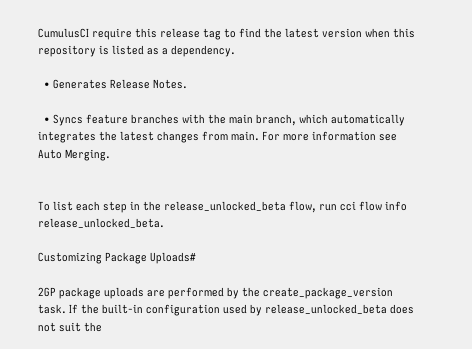CumulusCI require this release tag to find the latest version when this repository is listed as a dependency.

  • Generates Release Notes.

  • Syncs feature branches with the main branch, which automatically integrates the latest changes from main. For more information see Auto Merging.


To list each step in the release_unlocked_beta flow, run cci flow info release_unlocked_beta.

Customizing Package Uploads#

2GP package uploads are performed by the create_package_version task. If the built-in configuration used by release_unlocked_beta does not suit the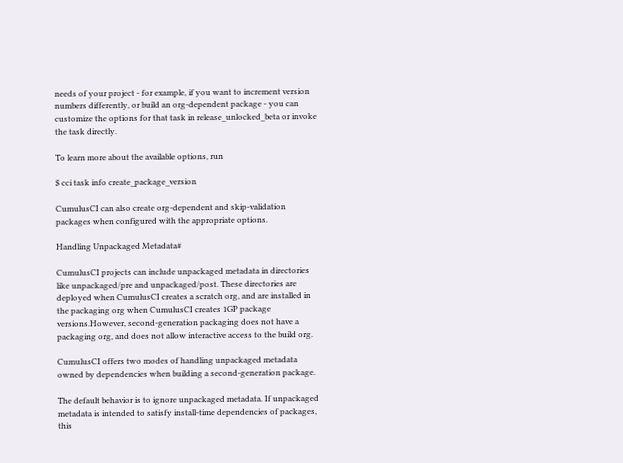needs of your project - for example, if you want to increment version numbers differently, or build an org-dependent package - you can customize the options for that task in release_unlocked_beta or invoke the task directly.

To learn more about the available options, run

$ cci task info create_package_version

CumulusCI can also create org-dependent and skip-validation packages when configured with the appropriate options.

Handling Unpackaged Metadata#

CumulusCI projects can include unpackaged metadata in directories like unpackaged/pre and unpackaged/post. These directories are deployed when CumulusCI creates a scratch org, and are installed in the packaging org when CumulusCI creates 1GP package versions.However, second-generation packaging does not have a packaging org, and does not allow interactive access to the build org.

CumulusCI offers two modes of handling unpackaged metadata owned by dependencies when building a second-generation package.

The default behavior is to ignore unpackaged metadata. If unpackaged metadata is intended to satisfy install-time dependencies of packages, this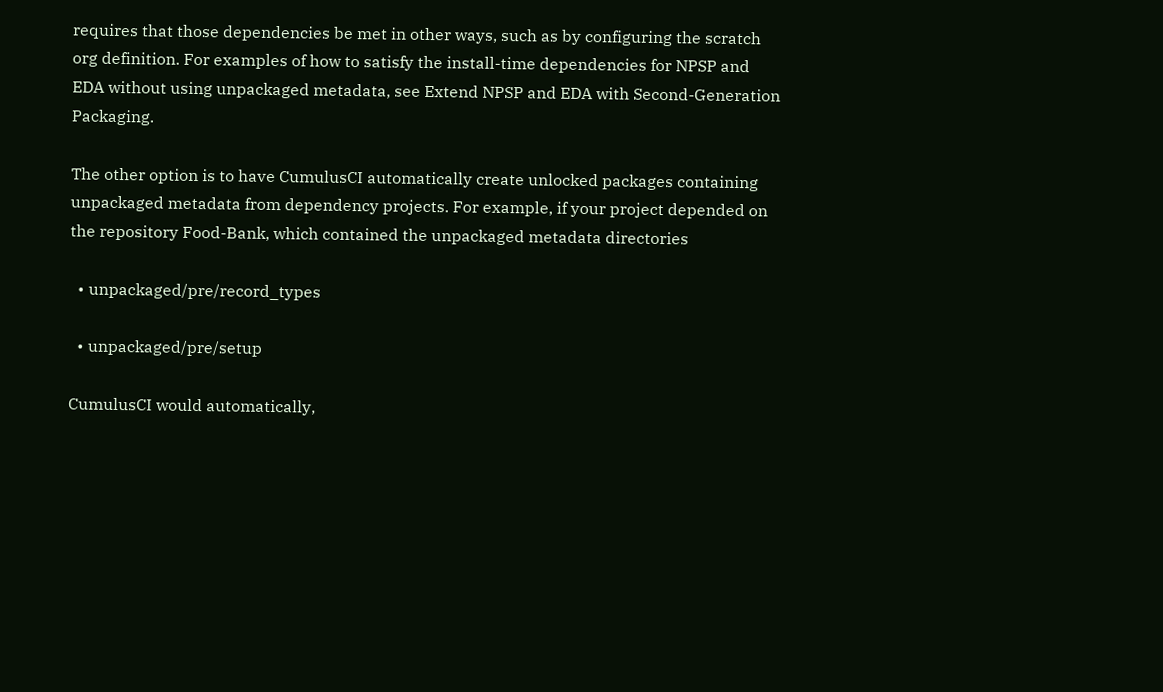requires that those dependencies be met in other ways, such as by configuring the scratch org definition. For examples of how to satisfy the install-time dependencies for NPSP and EDA without using unpackaged metadata, see Extend NPSP and EDA with Second-Generation Packaging.

The other option is to have CumulusCI automatically create unlocked packages containing unpackaged metadata from dependency projects. For example, if your project depended on the repository Food-Bank, which contained the unpackaged metadata directories

  • unpackaged/pre/record_types

  • unpackaged/pre/setup

CumulusCI would automatically,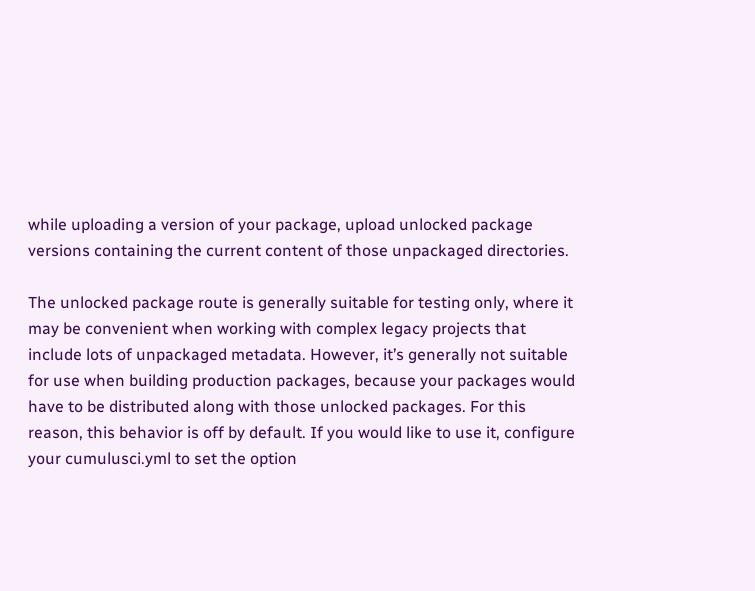while uploading a version of your package, upload unlocked package versions containing the current content of those unpackaged directories.

The unlocked package route is generally suitable for testing only, where it may be convenient when working with complex legacy projects that include lots of unpackaged metadata. However, it’s generally not suitable for use when building production packages, because your packages would have to be distributed along with those unlocked packages. For this reason, this behavior is off by default. If you would like to use it, configure your cumulusci.yml to set the option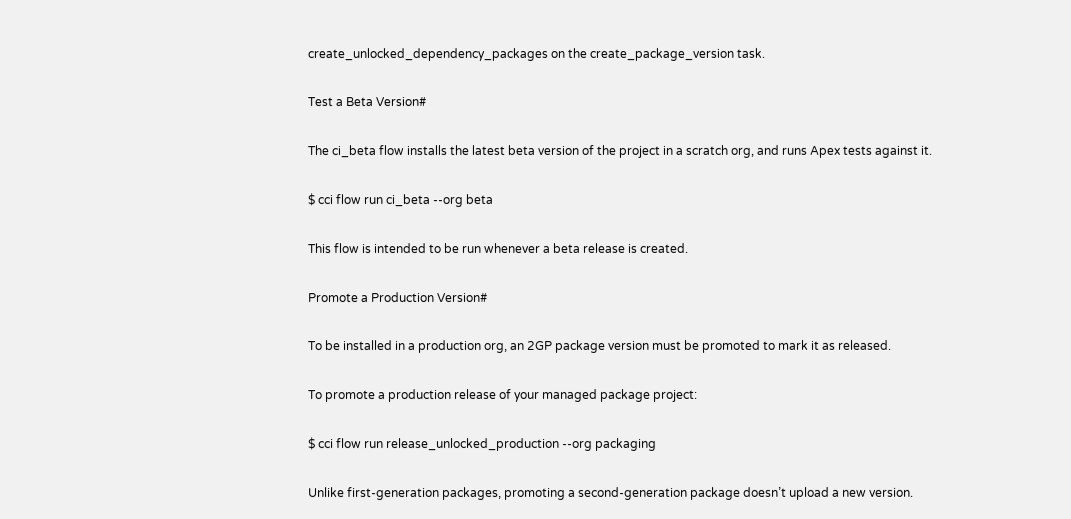create_unlocked_dependency_packages on the create_package_version task.

Test a Beta Version#

The ci_beta flow installs the latest beta version of the project in a scratch org, and runs Apex tests against it.

$ cci flow run ci_beta --org beta

This flow is intended to be run whenever a beta release is created.

Promote a Production Version#

To be installed in a production org, an 2GP package version must be promoted to mark it as released.

To promote a production release of your managed package project:

$ cci flow run release_unlocked_production --org packaging

Unlike first-generation packages, promoting a second-generation package doesn’t upload a new version.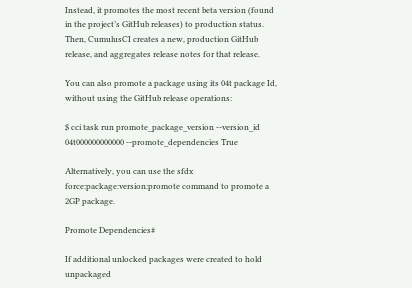Instead, it promotes the most recent beta version (found in the project’s GitHub releases) to production status. Then, CumulusCI creates a new, production GitHub release, and aggregates release notes for that release.

You can also promote a package using its 04t package Id, without using the GitHub release operations:

$ cci task run promote_package_version --version_id 04t000000000000 --promote_dependencies True

Alternatively, you can use the sfdx force:package:version:promote command to promote a 2GP package.

Promote Dependencies#

If additional unlocked packages were created to hold unpackaged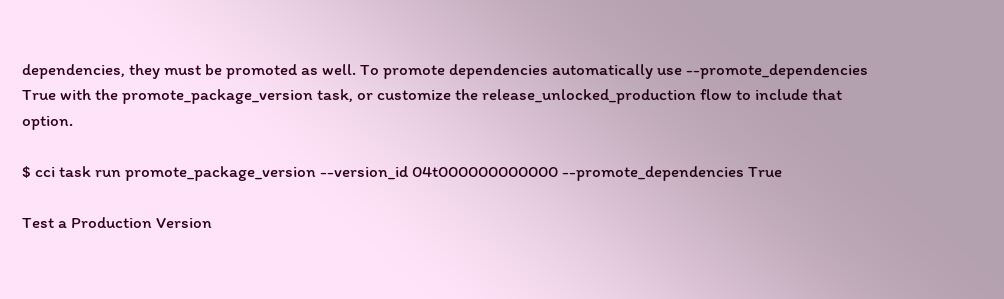dependencies, they must be promoted as well. To promote dependencies automatically use --promote_dependencies True with the promote_package_version task, or customize the release_unlocked_production flow to include that option.

$ cci task run promote_package_version --version_id 04t000000000000 --promote_dependencies True

Test a Production Version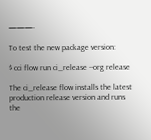———-

To test the new package version:

$ cci flow run ci_release --org release

The ci_release flow installs the latest production release version and runs the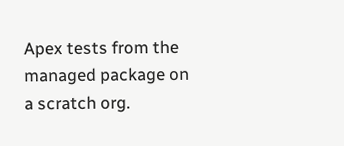Apex tests from the managed package on a scratch org.